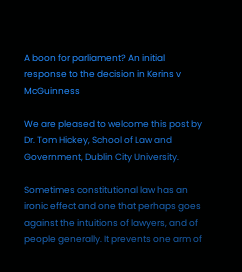A boon for parliament? An initial response to the decision in Kerins v McGuinness

We are pleased to welcome this post by Dr. Tom Hickey, School of Law and Government, Dublin City University.

Sometimes constitutional law has an ironic effect and one that perhaps goes against the intuitions of lawyers, and of people generally. It prevents one arm of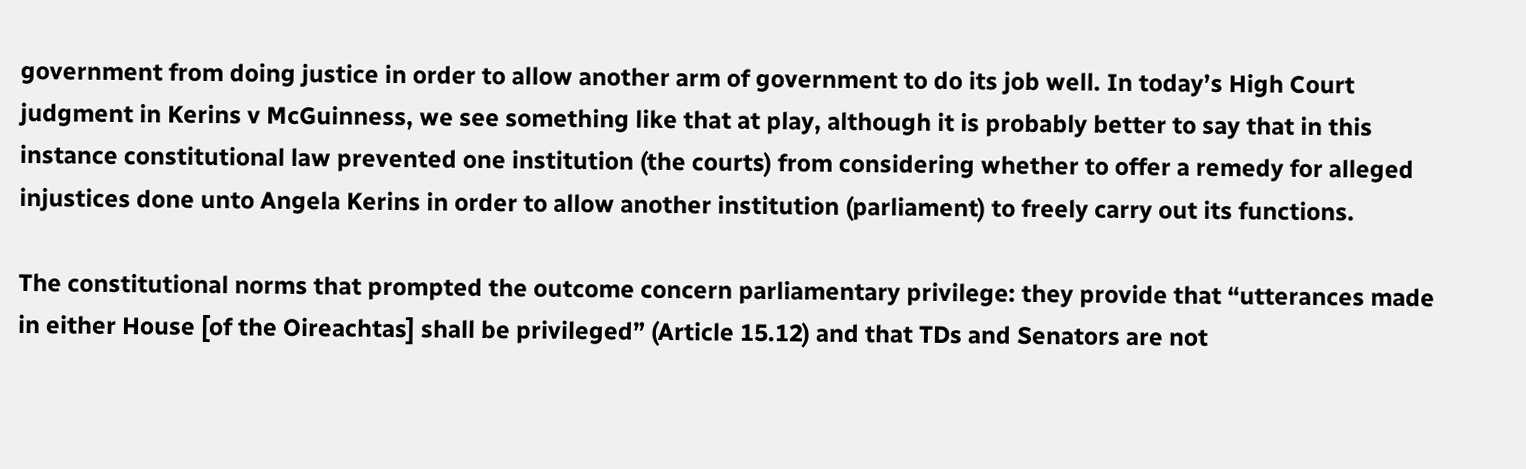government from doing justice in order to allow another arm of government to do its job well. In today’s High Court judgment in Kerins v McGuinness, we see something like that at play, although it is probably better to say that in this instance constitutional law prevented one institution (the courts) from considering whether to offer a remedy for alleged injustices done unto Angela Kerins in order to allow another institution (parliament) to freely carry out its functions.

The constitutional norms that prompted the outcome concern parliamentary privilege: they provide that “utterances made in either House [of the Oireachtas] shall be privileged” (Article 15.12) and that TDs and Senators are not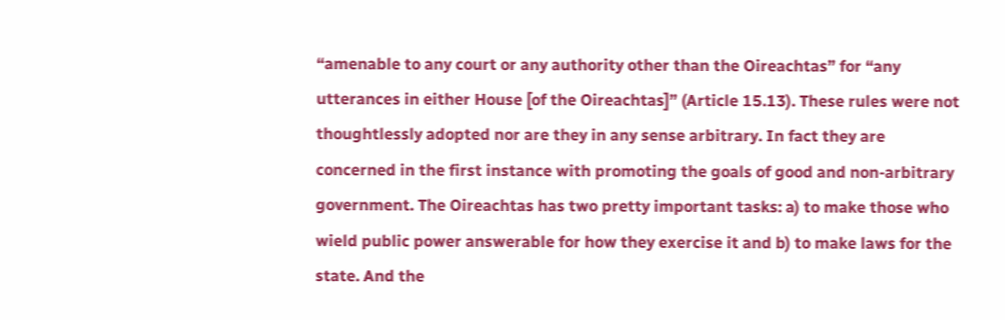“amenable to any court or any authority other than the Oireachtas” for “any utterances in either House [of the Oireachtas]” (Article 15.13). These rules were not thoughtlessly adopted nor are they in any sense arbitrary. In fact they are concerned in the first instance with promoting the goals of good and non-arbitrary government. The Oireachtas has two pretty important tasks: a) to make those who wield public power answerable for how they exercise it and b) to make laws for the state. And the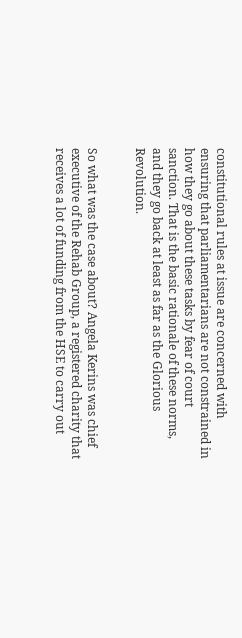constitutional rules at issue are concerned with ensuring that parliamentarians are not constrained in how they go about these tasks by fear of court sanction. That is the basic rationale of these norms, and they go back at least as far as the Glorious Revolution.


So what was the case about? Angela Kerins was chief executive of the Rehab Group, a registered charity that receives a lot of funding from the HSE to carry out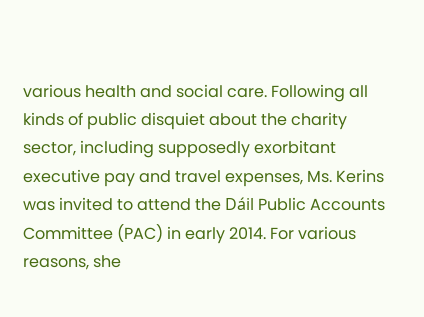various health and social care. Following all kinds of public disquiet about the charity sector, including supposedly exorbitant executive pay and travel expenses, Ms. Kerins was invited to attend the Dáil Public Accounts Committee (PAC) in early 2014. For various reasons, she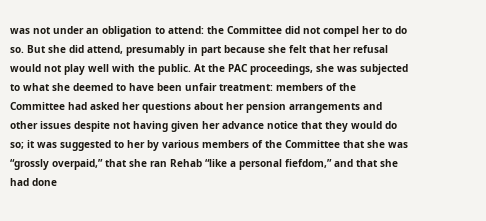was not under an obligation to attend: the Committee did not compel her to do so. But she did attend, presumably in part because she felt that her refusal would not play well with the public. At the PAC proceedings, she was subjected to what she deemed to have been unfair treatment: members of the Committee had asked her questions about her pension arrangements and other issues despite not having given her advance notice that they would do so; it was suggested to her by various members of the Committee that she was “grossly overpaid,” that she ran Rehab “like a personal fiefdom,” and that she had done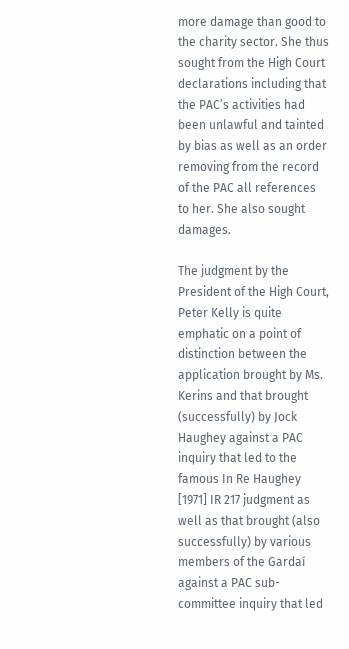more damage than good to the charity sector. She thus sought from the High Court declarations including that the PAC’s activities had been unlawful and tainted by bias as well as an order removing from the record of the PAC all references to her. She also sought damages.

The judgment by the President of the High Court, Peter Kelly is quite emphatic on a point of distinction between the application brought by Ms. Kerins and that brought (successfully) by Jock Haughey against a PAC inquiry that led to the famous In Re Haughey [1971] IR 217 judgment as well as that brought (also successfully) by various members of the Gardaí against a PAC sub-committee inquiry that led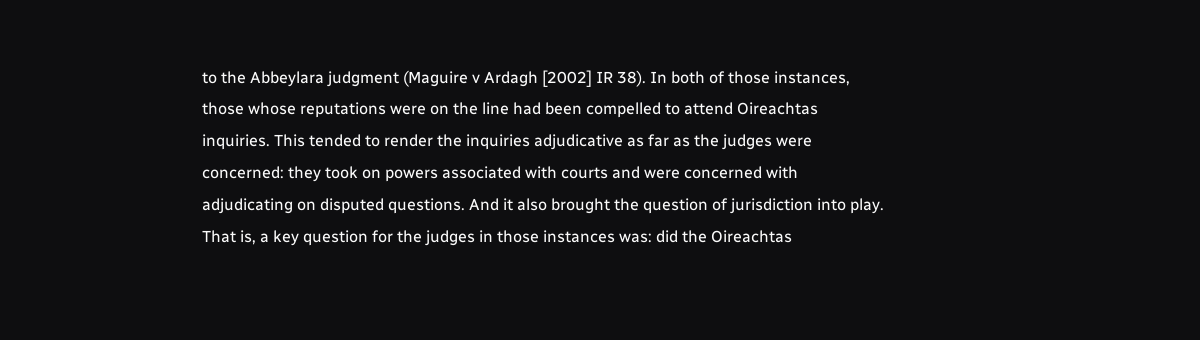to the Abbeylara judgment (Maguire v Ardagh [2002] IR 38). In both of those instances, those whose reputations were on the line had been compelled to attend Oireachtas inquiries. This tended to render the inquiries adjudicative as far as the judges were concerned: they took on powers associated with courts and were concerned with adjudicating on disputed questions. And it also brought the question of jurisdiction into play. That is, a key question for the judges in those instances was: did the Oireachtas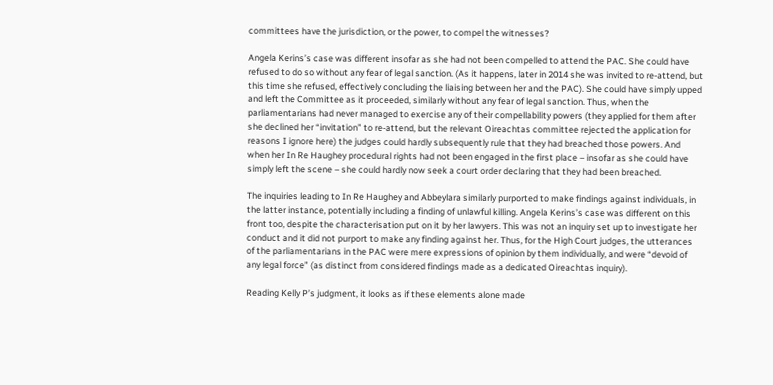committees have the jurisdiction, or the power, to compel the witnesses?

Angela Kerins’s case was different insofar as she had not been compelled to attend the PAC. She could have refused to do so without any fear of legal sanction. (As it happens, later in 2014 she was invited to re-attend, but this time she refused, effectively concluding the liaising between her and the PAC). She could have simply upped and left the Committee as it proceeded, similarly without any fear of legal sanction. Thus, when the parliamentarians had never managed to exercise any of their compellability powers (they applied for them after she declined her “invitation” to re-attend, but the relevant Oireachtas committee rejected the application for reasons I ignore here) the judges could hardly subsequently rule that they had breached those powers. And when her In Re Haughey procedural rights had not been engaged in the first place – insofar as she could have simply left the scene – she could hardly now seek a court order declaring that they had been breached.

The inquiries leading to In Re Haughey and Abbeylara similarly purported to make findings against individuals, in the latter instance, potentially including a finding of unlawful killing. Angela Kerins’s case was different on this front too, despite the characterisation put on it by her lawyers. This was not an inquiry set up to investigate her conduct and it did not purport to make any finding against her. Thus, for the High Court judges, the utterances of the parliamentarians in the PAC were mere expressions of opinion by them individually, and were “devoid of any legal force” (as distinct from considered findings made as a dedicated Oireachtas inquiry).

Reading Kelly P’s judgment, it looks as if these elements alone made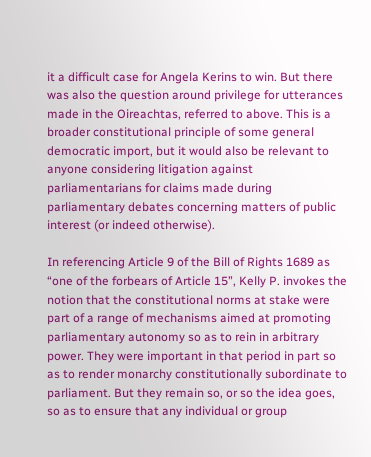it a difficult case for Angela Kerins to win. But there was also the question around privilege for utterances made in the Oireachtas, referred to above. This is a broader constitutional principle of some general democratic import, but it would also be relevant to anyone considering litigation against parliamentarians for claims made during parliamentary debates concerning matters of public interest (or indeed otherwise).

In referencing Article 9 of the Bill of Rights 1689 as “one of the forbears of Article 15”, Kelly P. invokes the notion that the constitutional norms at stake were part of a range of mechanisms aimed at promoting parliamentary autonomy so as to rein in arbitrary power. They were important in that period in part so as to render monarchy constitutionally subordinate to parliament. But they remain so, or so the idea goes, so as to ensure that any individual or group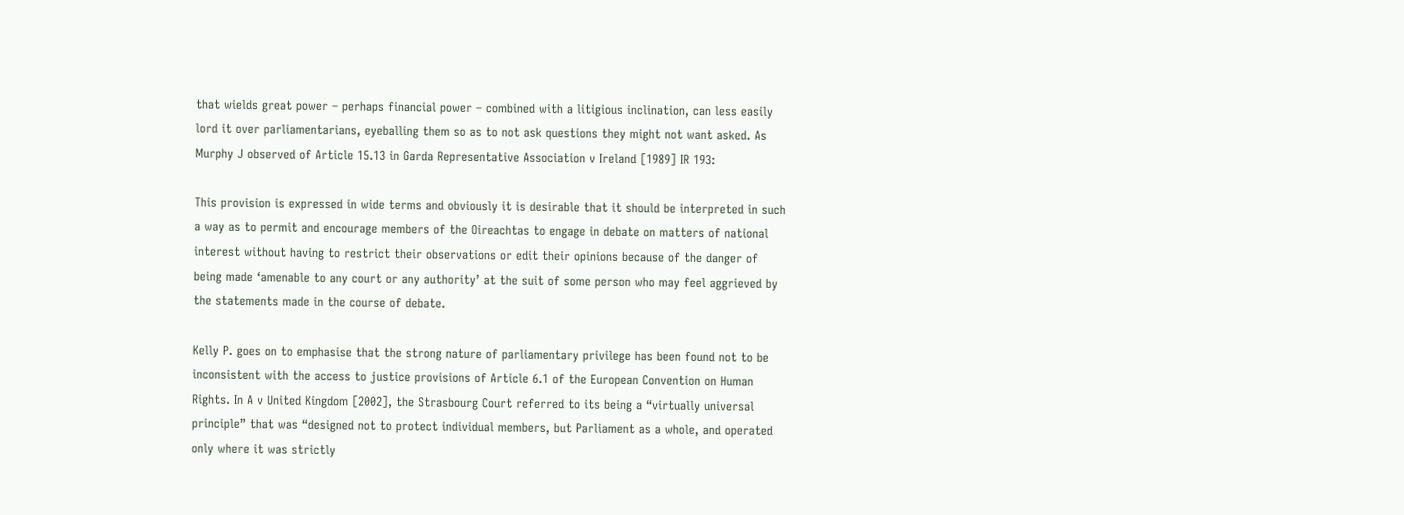that wields great power – perhaps financial power – combined with a litigious inclination, can less easily lord it over parliamentarians, eyeballing them so as to not ask questions they might not want asked. As Murphy J observed of Article 15.13 in Garda Representative Association v Ireland [1989] IR 193:

This provision is expressed in wide terms and obviously it is desirable that it should be interpreted in such a way as to permit and encourage members of the Oireachtas to engage in debate on matters of national interest without having to restrict their observations or edit their opinions because of the danger of being made ‘amenable to any court or any authority’ at the suit of some person who may feel aggrieved by the statements made in the course of debate.

Kelly P. goes on to emphasise that the strong nature of parliamentary privilege has been found not to be inconsistent with the access to justice provisions of Article 6.1 of the European Convention on Human Rights. In A v United Kingdom [2002], the Strasbourg Court referred to its being a “virtually universal principle” that was “designed not to protect individual members, but Parliament as a whole, and operated only where it was strictly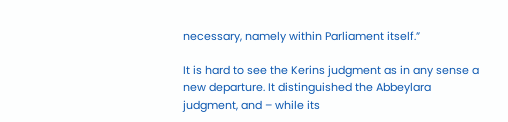necessary, namely within Parliament itself.”

It is hard to see the Kerins judgment as in any sense a new departure. It distinguished the Abbeylara judgment, and – while its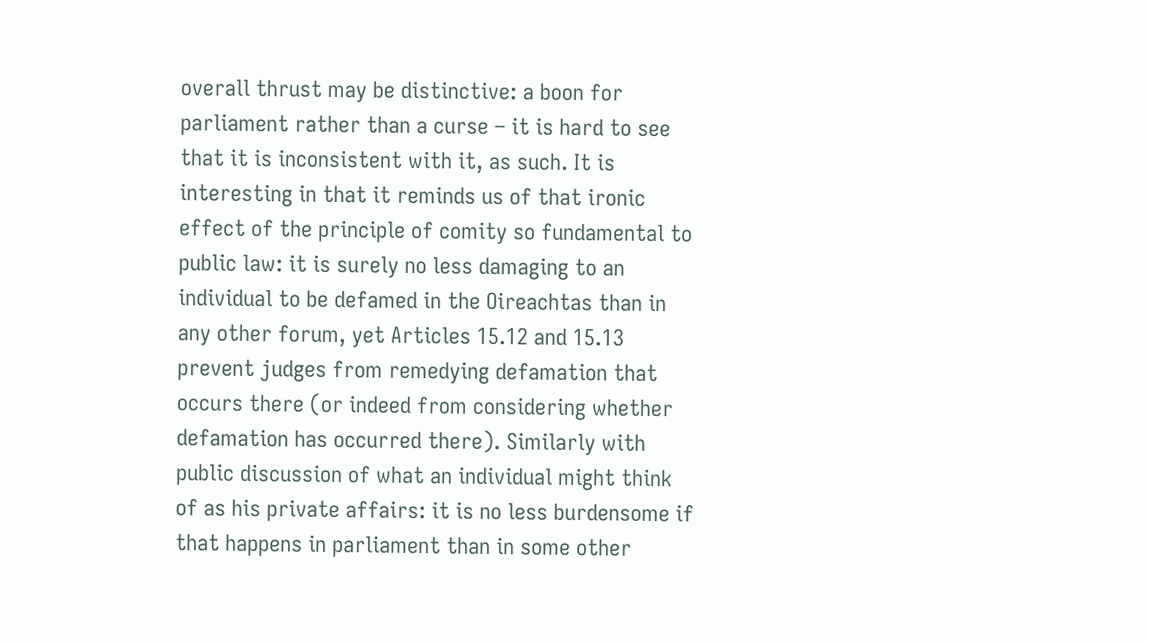overall thrust may be distinctive: a boon for parliament rather than a curse – it is hard to see that it is inconsistent with it, as such. It is interesting in that it reminds us of that ironic effect of the principle of comity so fundamental to public law: it is surely no less damaging to an individual to be defamed in the Oireachtas than in any other forum, yet Articles 15.12 and 15.13 prevent judges from remedying defamation that occurs there (or indeed from considering whether defamation has occurred there). Similarly with public discussion of what an individual might think of as his private affairs: it is no less burdensome if that happens in parliament than in some other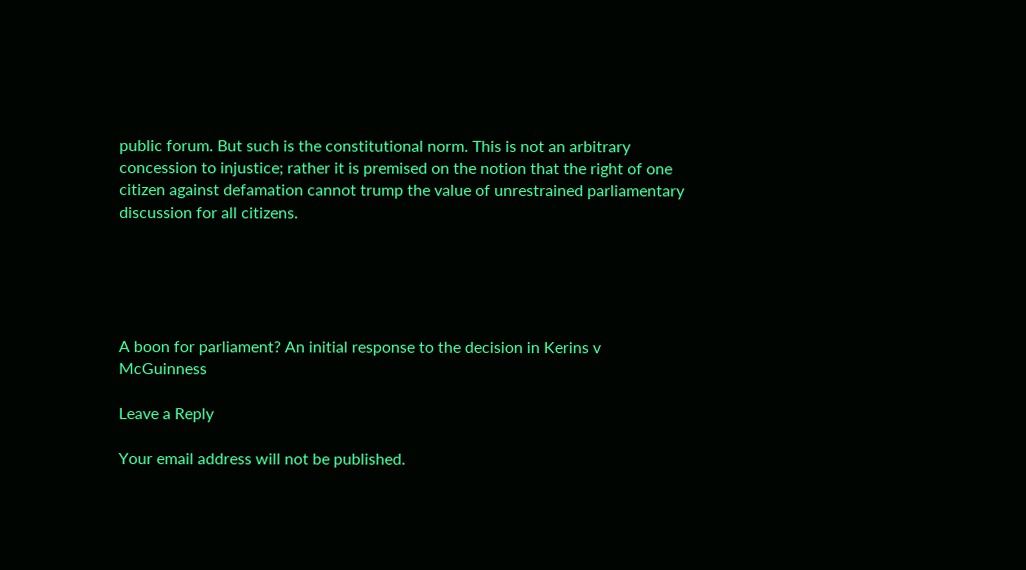public forum. But such is the constitutional norm. This is not an arbitrary concession to injustice; rather it is premised on the notion that the right of one citizen against defamation cannot trump the value of unrestrained parliamentary discussion for all citizens.





A boon for parliament? An initial response to the decision in Kerins v McGuinness

Leave a Reply

Your email address will not be published.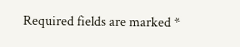Required fields are marked *